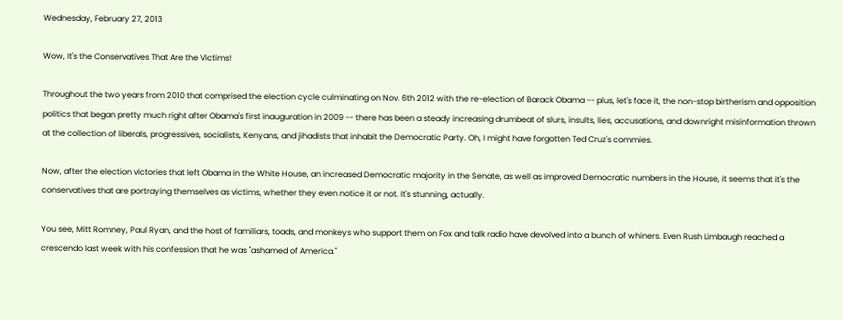Wednesday, February 27, 2013

Wow, It's the Conservatives That Are the Victims!

Throughout the two years from 2010 that comprised the election cycle culminating on Nov. 6th 2012 with the re-election of Barack Obama -- plus, let's face it, the non-stop birtherism and opposition politics that began pretty much right after Obama's first inauguration in 2009 -- there has been a steady increasing drumbeat of slurs, insults, lies, accusations, and downright misinformation thrown at the collection of liberals, progressives, socialists, Kenyans, and jihadists that inhabit the Democratic Party. Oh, I might have forgotten Ted Cruz's commies.

Now, after the election victories that left Obama in the White House, an increased Democratic majority in the Senate, as well as improved Democratic numbers in the House, it seems that it's the conservatives that are portraying themselves as victims, whether they even notice it or not. It's stunning, actually.

You see, Mitt Romney, Paul Ryan, and the host of familiars, toads, and monkeys who support them on Fox and talk radio have devolved into a bunch of whiners. Even Rush Limbaugh reached a crescendo last week with his confession that he was "ashamed of America."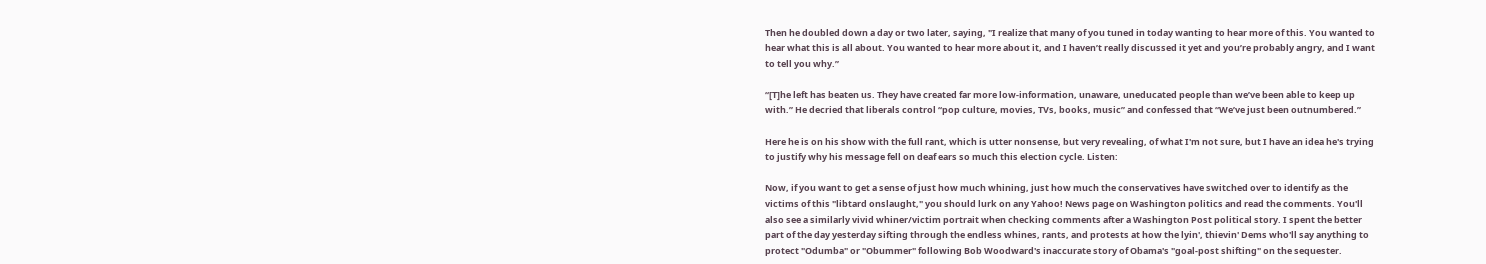Then he doubled down a day or two later, saying, "I realize that many of you tuned in today wanting to hear more of this. You wanted to hear what this is all about. You wanted to hear more about it, and I haven’t really discussed it yet and you’re probably angry, and I want to tell you why.”

“[T]he left has beaten us. They have created far more low-information, unaware, uneducated people than we’ve been able to keep up with.” He decried that liberals control “pop culture, movies, TVs, books, music” and confessed that “We’ve just been outnumbered.”

Here he is on his show with the full rant, which is utter nonsense, but very revealing, of what I'm not sure, but I have an idea he's trying to justify why his message fell on deaf ears so much this election cycle. Listen:

Now, if you want to get a sense of just how much whining, just how much the conservatives have switched over to identify as the victims of this "libtard onslaught," you should lurk on any Yahoo! News page on Washington politics and read the comments. You'll also see a similarly vivid whiner/victim portrait when checking comments after a Washington Post political story. I spent the better part of the day yesterday sifting through the endless whines, rants, and protests at how the lyin', thievin' Dems who'll say anything to protect "Odumba" or "Obummer" following Bob Woodward's inaccurate story of Obama's "goal-post shifting" on the sequester.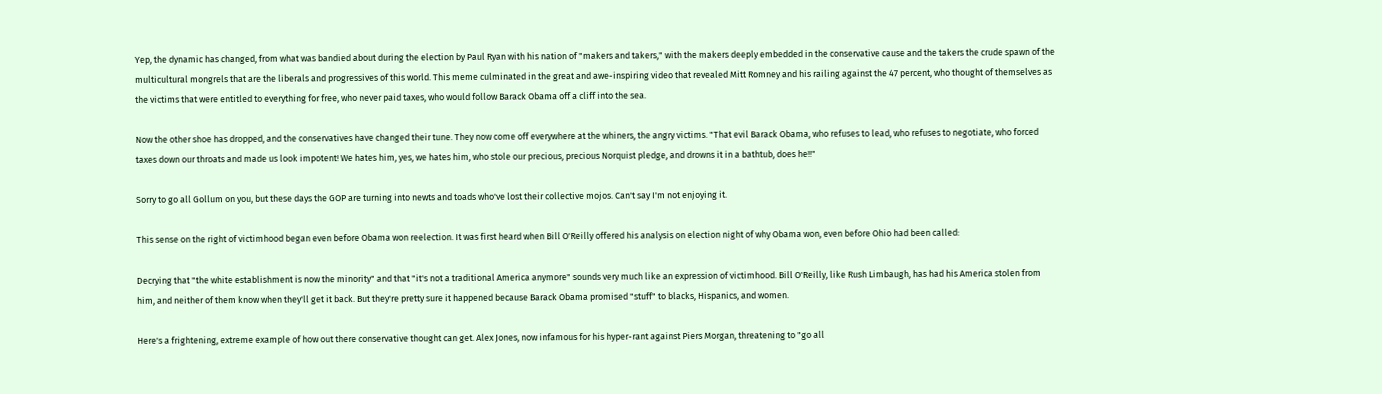Yep, the dynamic has changed, from what was bandied about during the election by Paul Ryan with his nation of "makers and takers," with the makers deeply embedded in the conservative cause and the takers the crude spawn of the multicultural mongrels that are the liberals and progressives of this world. This meme culminated in the great and awe-inspiring video that revealed Mitt Romney and his railing against the 47 percent, who thought of themselves as the victims that were entitled to everything for free, who never paid taxes, who would follow Barack Obama off a cliff into the sea.

Now the other shoe has dropped, and the conservatives have changed their tune. They now come off everywhere at the whiners, the angry victims. "That evil Barack Obama, who refuses to lead, who refuses to negotiate, who forced taxes down our throats and made us look impotent! We hates him, yes, we hates him, who stole our precious, precious Norquist pledge, and drowns it in a bathtub, does he!!"

Sorry to go all Gollum on you, but these days the GOP are turning into newts and toads who've lost their collective mojos. Can't say I'm not enjoying it.

This sense on the right of victimhood began even before Obama won reelection. It was first heard when Bill O'Reilly offered his analysis on election night of why Obama won, even before Ohio had been called:

Decrying that "the white establishment is now the minority" and that "it's not a traditional America anymore" sounds very much like an expression of victimhood. Bill O'Reilly, like Rush Limbaugh, has had his America stolen from him, and neither of them know when they'll get it back. But they're pretty sure it happened because Barack Obama promised "stuff" to blacks, Hispanics, and women.

Here's a frightening, extreme example of how out there conservative thought can get. Alex Jones, now infamous for his hyper-rant against Piers Morgan, threatening to "go all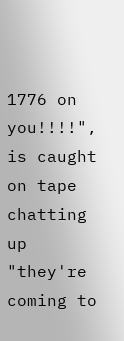1776 on you!!!!", is caught on tape chatting up "they're coming to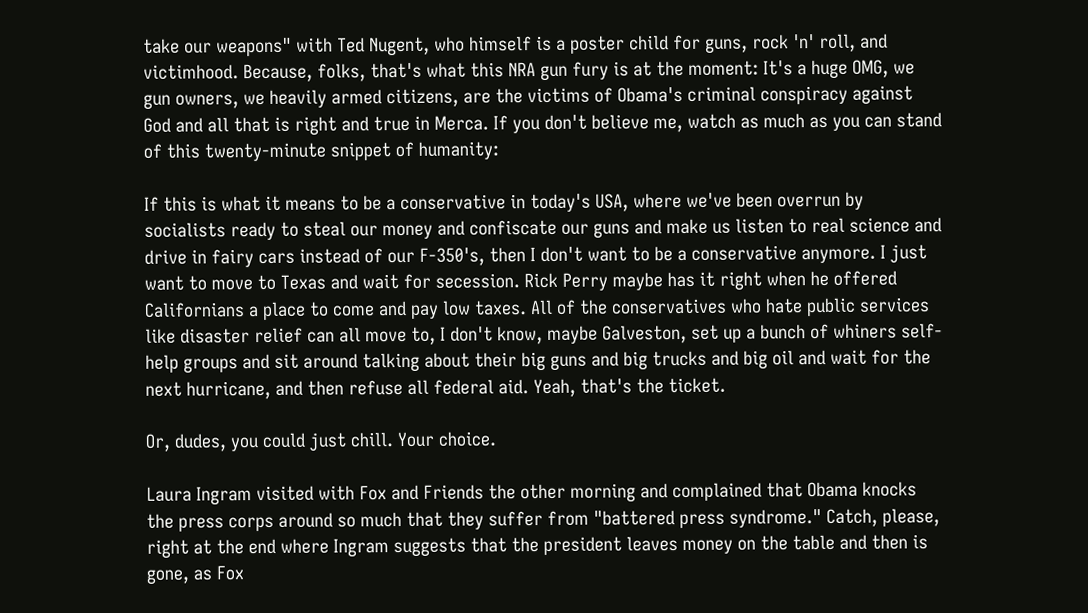take our weapons" with Ted Nugent, who himself is a poster child for guns, rock 'n' roll, and victimhood. Because, folks, that's what this NRA gun fury is at the moment: It's a huge OMG, we gun owners, we heavily armed citizens, are the victims of Obama's criminal conspiracy against God and all that is right and true in Merca. If you don't believe me, watch as much as you can stand of this twenty-minute snippet of humanity:

If this is what it means to be a conservative in today's USA, where we've been overrun by socialists ready to steal our money and confiscate our guns and make us listen to real science and drive in fairy cars instead of our F-350's, then I don't want to be a conservative anymore. I just want to move to Texas and wait for secession. Rick Perry maybe has it right when he offered Californians a place to come and pay low taxes. All of the conservatives who hate public services like disaster relief can all move to, I don't know, maybe Galveston, set up a bunch of whiners self-help groups and sit around talking about their big guns and big trucks and big oil and wait for the next hurricane, and then refuse all federal aid. Yeah, that's the ticket.

Or, dudes, you could just chill. Your choice.

Laura Ingram visited with Fox and Friends the other morning and complained that Obama knocks the press corps around so much that they suffer from "battered press syndrome." Catch, please, right at the end where Ingram suggests that the president leaves money on the table and then is gone, as Fox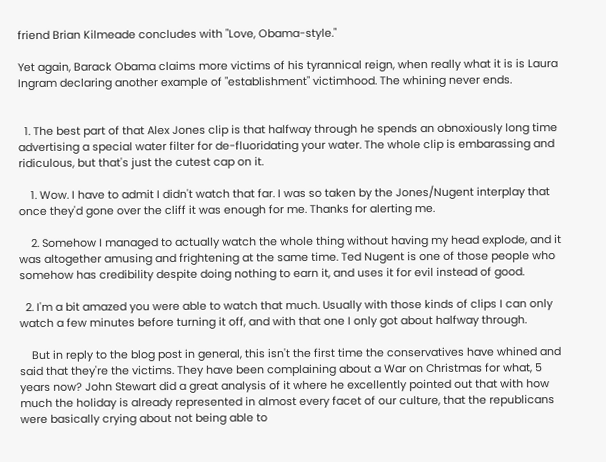friend Brian Kilmeade concludes with "Love, Obama-style."

Yet again, Barack Obama claims more victims of his tyrannical reign, when really what it is is Laura Ingram declaring another example of "establishment" victimhood. The whining never ends.


  1. The best part of that Alex Jones clip is that halfway through he spends an obnoxiously long time advertising a special water filter for de-fluoridating your water. The whole clip is embarassing and ridiculous, but that's just the cutest cap on it.

    1. Wow. I have to admit I didn't watch that far. I was so taken by the Jones/Nugent interplay that once they'd gone over the cliff it was enough for me. Thanks for alerting me.

    2. Somehow I managed to actually watch the whole thing without having my head explode, and it was altogether amusing and frightening at the same time. Ted Nugent is one of those people who somehow has credibility despite doing nothing to earn it, and uses it for evil instead of good.

  2. I'm a bit amazed you were able to watch that much. Usually with those kinds of clips I can only watch a few minutes before turning it off, and with that one I only got about halfway through.

    But in reply to the blog post in general, this isn't the first time the conservatives have whined and said that they're the victims. They have been complaining about a War on Christmas for what, 5 years now? John Stewart did a great analysis of it where he excellently pointed out that with how much the holiday is already represented in almost every facet of our culture, that the republicans were basically crying about not being able to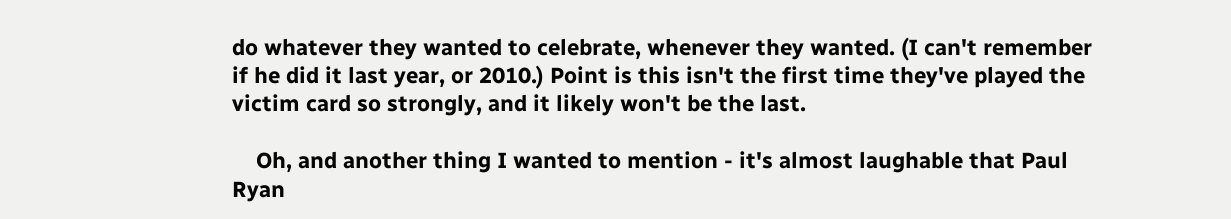do whatever they wanted to celebrate, whenever they wanted. (I can't remember if he did it last year, or 2010.) Point is this isn't the first time they've played the victim card so strongly, and it likely won't be the last.

    Oh, and another thing I wanted to mention - it's almost laughable that Paul Ryan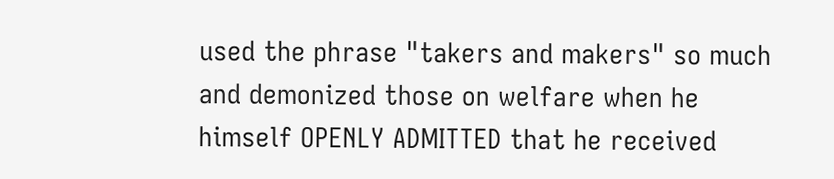used the phrase "takers and makers" so much and demonized those on welfare when he himself OPENLY ADMITTED that he received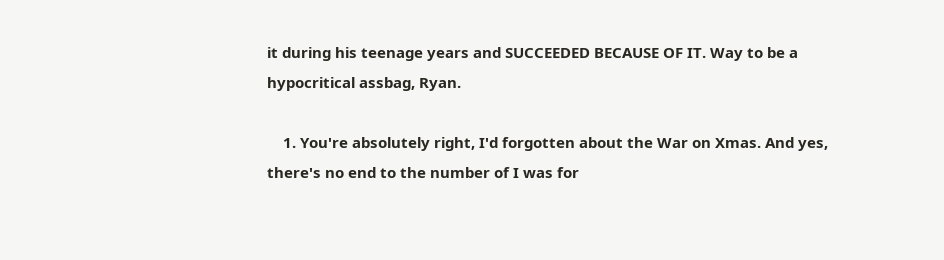it during his teenage years and SUCCEEDED BECAUSE OF IT. Way to be a hypocritical assbag, Ryan.

    1. You're absolutely right, I'd forgotten about the War on Xmas. And yes, there's no end to the number of I was for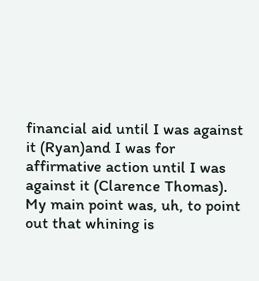financial aid until I was against it (Ryan)and I was for affirmative action until I was against it (Clarence Thomas). My main point was, uh, to point out that whining is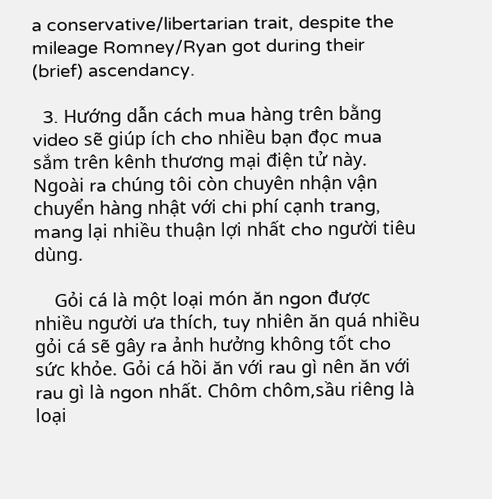a conservative/libertarian trait, despite the mileage Romney/Ryan got during their (brief) ascendancy.

  3. Hướng dẫn cách mua hàng trên bằng video sẽ giúp ích cho nhiều bạn đọc mua sắm trên kênh thương mại điện tử này. Ngoài ra chúng tôi còn chuyên nhận vận chuyển hàng nhật với chi phí cạnh trang, mang lại nhiều thuận lợi nhất cho người tiêu dùng.

    Gỏi cá là một loại món ăn ngon được nhiều người ưa thích, tuy nhiên ăn quá nhiều gỏi cá sẽ gây ra ảnh hưởng không tốt cho sức khỏe. Gỏi cá hồi ăn với rau gì nên ăn với rau gì là ngon nhất. Chôm chôm,sầu riêng là loại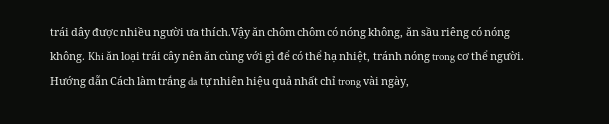trái dây được nhiều người ưa thích.Vậy ăn chôm chôm có nóng không, ăn sầu riêng có nóng không. Khi ăn loại trái cây nên ăn cùng với gì để có thể hạ nhiệt, tránh nóng trong cơ thể người. Hướng dẫn Cách làm trắng da tự nhiên hiệu quả nhất chỉ trong vài ngày,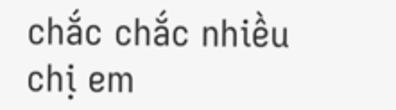chắc chắc nhiều chị em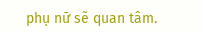phụ nữ sẽ quan tâm.